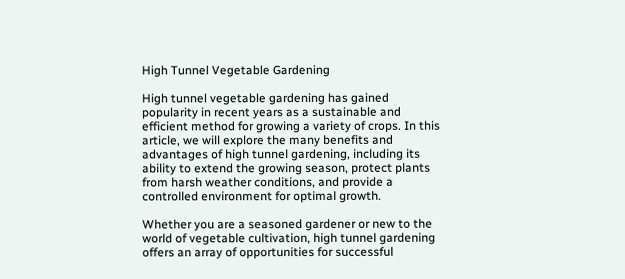High Tunnel Vegetable Gardening

High tunnel vegetable gardening has gained popularity in recent years as a sustainable and efficient method for growing a variety of crops. In this article, we will explore the many benefits and advantages of high tunnel gardening, including its ability to extend the growing season, protect plants from harsh weather conditions, and provide a controlled environment for optimal growth.

Whether you are a seasoned gardener or new to the world of vegetable cultivation, high tunnel gardening offers an array of opportunities for successful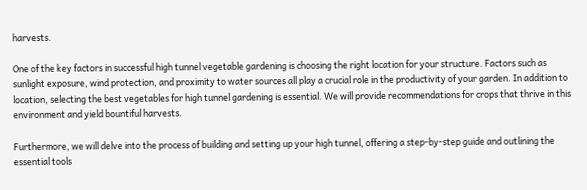harvests.

One of the key factors in successful high tunnel vegetable gardening is choosing the right location for your structure. Factors such as sunlight exposure, wind protection, and proximity to water sources all play a crucial role in the productivity of your garden. In addition to location, selecting the best vegetables for high tunnel gardening is essential. We will provide recommendations for crops that thrive in this environment and yield bountiful harvests.

Furthermore, we will delve into the process of building and setting up your high tunnel, offering a step-by-step guide and outlining the essential tools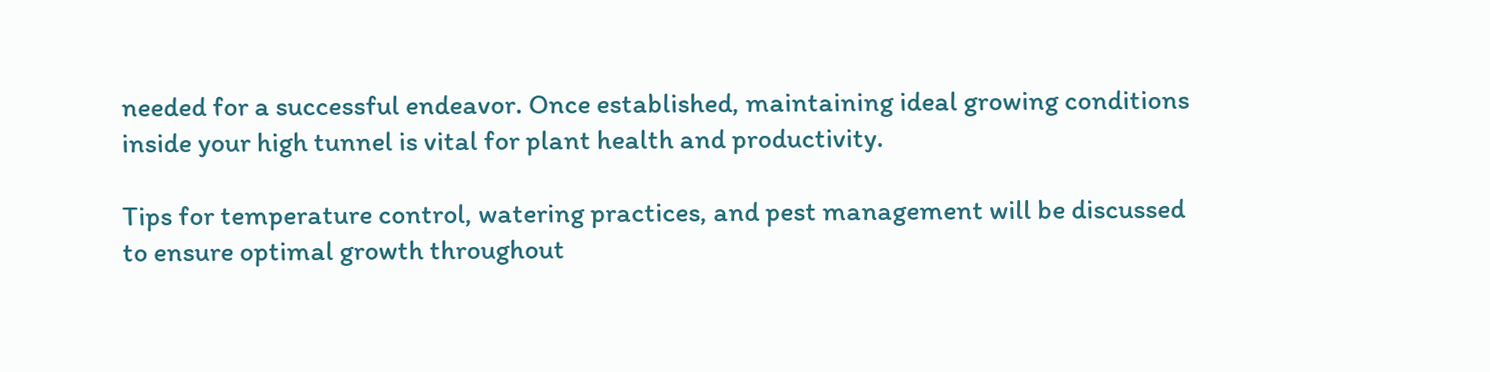needed for a successful endeavor. Once established, maintaining ideal growing conditions inside your high tunnel is vital for plant health and productivity.

Tips for temperature control, watering practices, and pest management will be discussed to ensure optimal growth throughout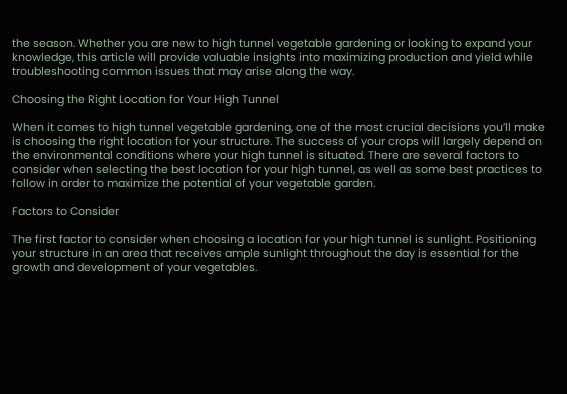the season. Whether you are new to high tunnel vegetable gardening or looking to expand your knowledge, this article will provide valuable insights into maximizing production and yield while troubleshooting common issues that may arise along the way.

Choosing the Right Location for Your High Tunnel

When it comes to high tunnel vegetable gardening, one of the most crucial decisions you’ll make is choosing the right location for your structure. The success of your crops will largely depend on the environmental conditions where your high tunnel is situated. There are several factors to consider when selecting the best location for your high tunnel, as well as some best practices to follow in order to maximize the potential of your vegetable garden.

Factors to Consider

The first factor to consider when choosing a location for your high tunnel is sunlight. Positioning your structure in an area that receives ample sunlight throughout the day is essential for the growth and development of your vegetables.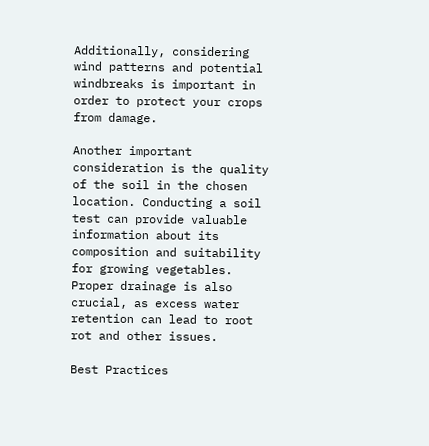Additionally, considering wind patterns and potential windbreaks is important in order to protect your crops from damage.

Another important consideration is the quality of the soil in the chosen location. Conducting a soil test can provide valuable information about its composition and suitability for growing vegetables. Proper drainage is also crucial, as excess water retention can lead to root rot and other issues.

Best Practices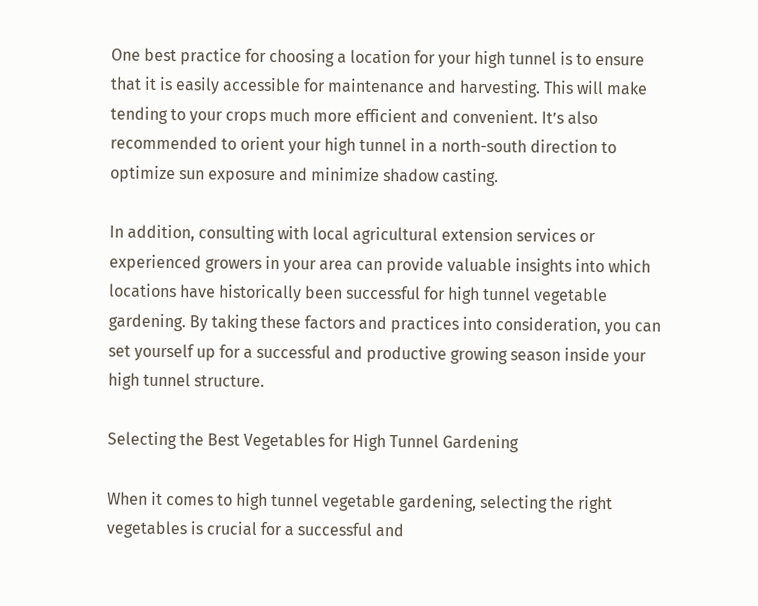One best practice for choosing a location for your high tunnel is to ensure that it is easily accessible for maintenance and harvesting. This will make tending to your crops much more efficient and convenient. It’s also recommended to orient your high tunnel in a north-south direction to optimize sun exposure and minimize shadow casting.

In addition, consulting with local agricultural extension services or experienced growers in your area can provide valuable insights into which locations have historically been successful for high tunnel vegetable gardening. By taking these factors and practices into consideration, you can set yourself up for a successful and productive growing season inside your high tunnel structure.

Selecting the Best Vegetables for High Tunnel Gardening

When it comes to high tunnel vegetable gardening, selecting the right vegetables is crucial for a successful and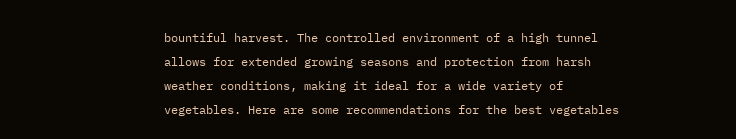bountiful harvest. The controlled environment of a high tunnel allows for extended growing seasons and protection from harsh weather conditions, making it ideal for a wide variety of vegetables. Here are some recommendations for the best vegetables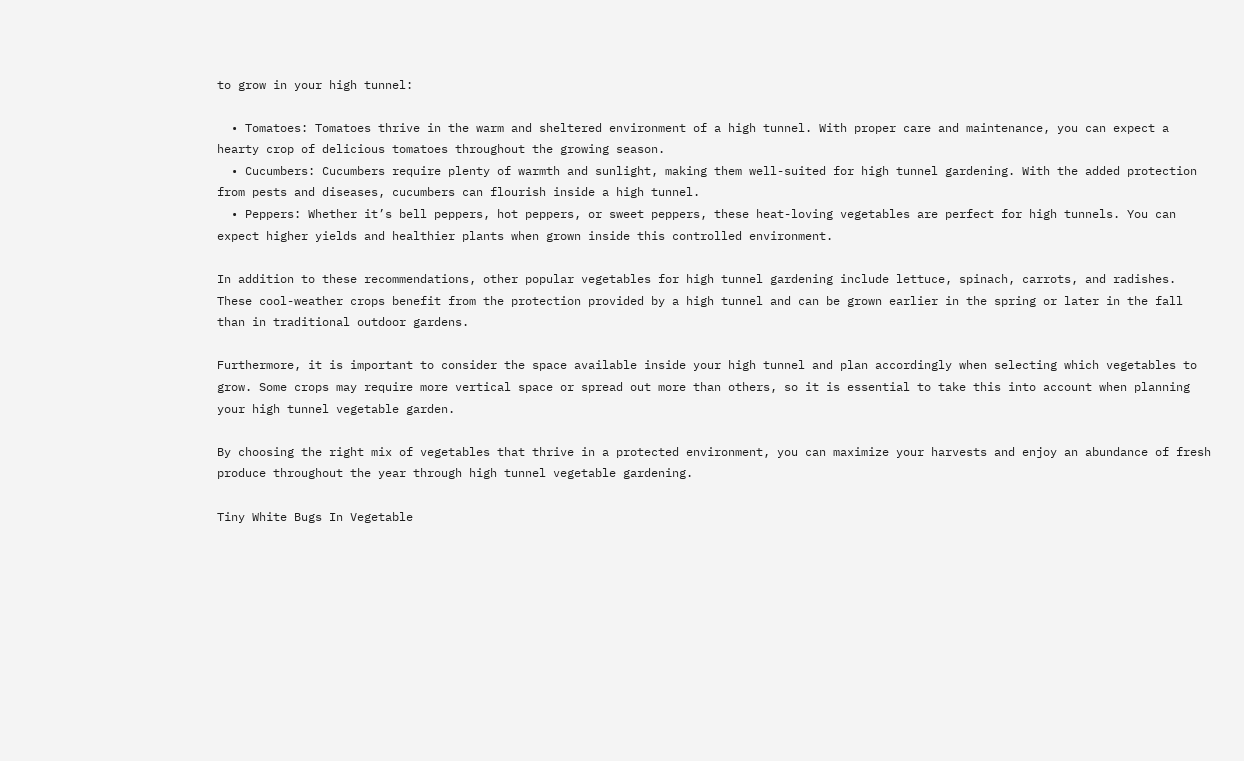to grow in your high tunnel:

  • Tomatoes: Tomatoes thrive in the warm and sheltered environment of a high tunnel. With proper care and maintenance, you can expect a hearty crop of delicious tomatoes throughout the growing season.
  • Cucumbers: Cucumbers require plenty of warmth and sunlight, making them well-suited for high tunnel gardening. With the added protection from pests and diseases, cucumbers can flourish inside a high tunnel.
  • Peppers: Whether it’s bell peppers, hot peppers, or sweet peppers, these heat-loving vegetables are perfect for high tunnels. You can expect higher yields and healthier plants when grown inside this controlled environment.

In addition to these recommendations, other popular vegetables for high tunnel gardening include lettuce, spinach, carrots, and radishes. These cool-weather crops benefit from the protection provided by a high tunnel and can be grown earlier in the spring or later in the fall than in traditional outdoor gardens.

Furthermore, it is important to consider the space available inside your high tunnel and plan accordingly when selecting which vegetables to grow. Some crops may require more vertical space or spread out more than others, so it is essential to take this into account when planning your high tunnel vegetable garden.

By choosing the right mix of vegetables that thrive in a protected environment, you can maximize your harvests and enjoy an abundance of fresh produce throughout the year through high tunnel vegetable gardening.

Tiny White Bugs In Vegetable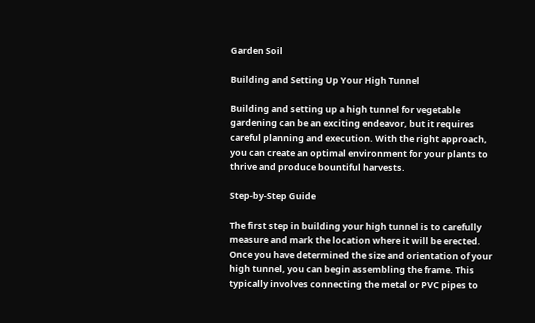Garden Soil

Building and Setting Up Your High Tunnel

Building and setting up a high tunnel for vegetable gardening can be an exciting endeavor, but it requires careful planning and execution. With the right approach, you can create an optimal environment for your plants to thrive and produce bountiful harvests.

Step-by-Step Guide

The first step in building your high tunnel is to carefully measure and mark the location where it will be erected. Once you have determined the size and orientation of your high tunnel, you can begin assembling the frame. This typically involves connecting the metal or PVC pipes to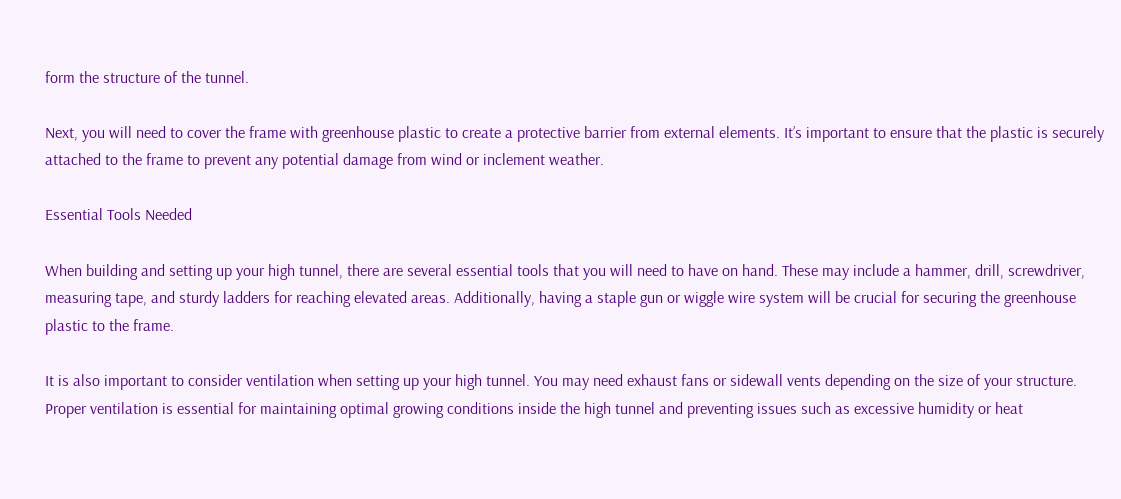form the structure of the tunnel.

Next, you will need to cover the frame with greenhouse plastic to create a protective barrier from external elements. It’s important to ensure that the plastic is securely attached to the frame to prevent any potential damage from wind or inclement weather.

Essential Tools Needed

When building and setting up your high tunnel, there are several essential tools that you will need to have on hand. These may include a hammer, drill, screwdriver, measuring tape, and sturdy ladders for reaching elevated areas. Additionally, having a staple gun or wiggle wire system will be crucial for securing the greenhouse plastic to the frame.

It is also important to consider ventilation when setting up your high tunnel. You may need exhaust fans or sidewall vents depending on the size of your structure. Proper ventilation is essential for maintaining optimal growing conditions inside the high tunnel and preventing issues such as excessive humidity or heat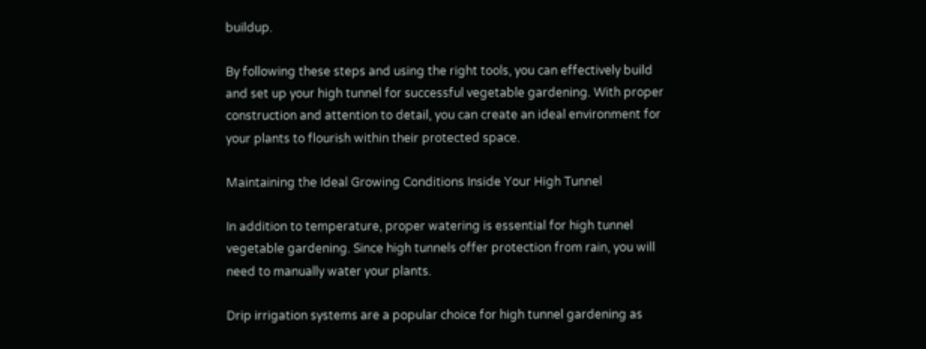buildup.

By following these steps and using the right tools, you can effectively build and set up your high tunnel for successful vegetable gardening. With proper construction and attention to detail, you can create an ideal environment for your plants to flourish within their protected space.

Maintaining the Ideal Growing Conditions Inside Your High Tunnel

In addition to temperature, proper watering is essential for high tunnel vegetable gardening. Since high tunnels offer protection from rain, you will need to manually water your plants.

Drip irrigation systems are a popular choice for high tunnel gardening as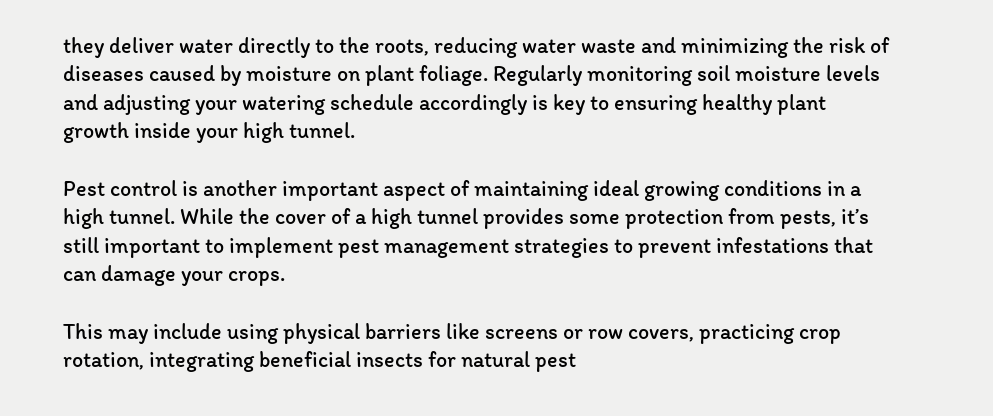they deliver water directly to the roots, reducing water waste and minimizing the risk of diseases caused by moisture on plant foliage. Regularly monitoring soil moisture levels and adjusting your watering schedule accordingly is key to ensuring healthy plant growth inside your high tunnel.

Pest control is another important aspect of maintaining ideal growing conditions in a high tunnel. While the cover of a high tunnel provides some protection from pests, it’s still important to implement pest management strategies to prevent infestations that can damage your crops.

This may include using physical barriers like screens or row covers, practicing crop rotation, integrating beneficial insects for natural pest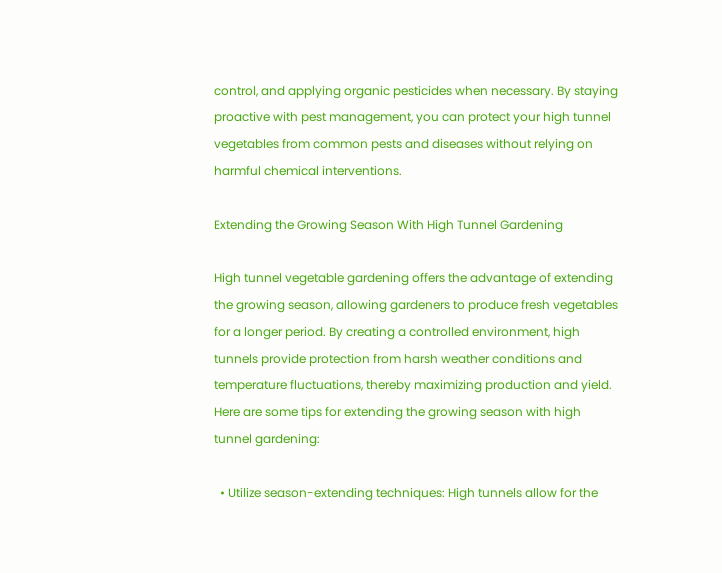control, and applying organic pesticides when necessary. By staying proactive with pest management, you can protect your high tunnel vegetables from common pests and diseases without relying on harmful chemical interventions.

Extending the Growing Season With High Tunnel Gardening

High tunnel vegetable gardening offers the advantage of extending the growing season, allowing gardeners to produce fresh vegetables for a longer period. By creating a controlled environment, high tunnels provide protection from harsh weather conditions and temperature fluctuations, thereby maximizing production and yield. Here are some tips for extending the growing season with high tunnel gardening:

  • Utilize season-extending techniques: High tunnels allow for the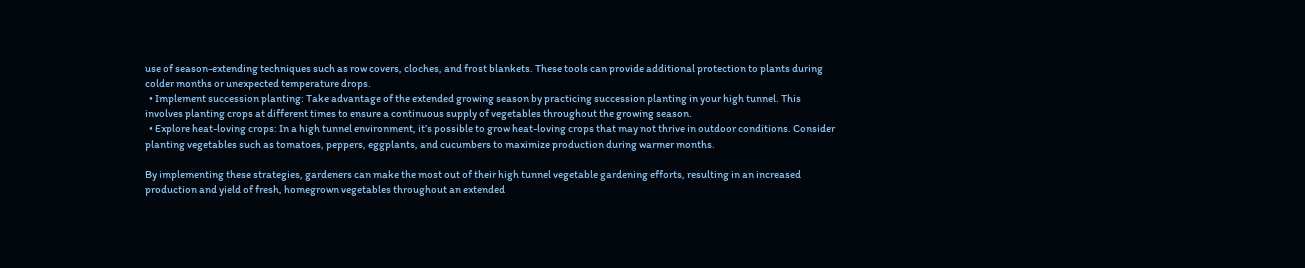use of season-extending techniques such as row covers, cloches, and frost blankets. These tools can provide additional protection to plants during colder months or unexpected temperature drops.
  • Implement succession planting: Take advantage of the extended growing season by practicing succession planting in your high tunnel. This involves planting crops at different times to ensure a continuous supply of vegetables throughout the growing season.
  • Explore heat-loving crops: In a high tunnel environment, it’s possible to grow heat-loving crops that may not thrive in outdoor conditions. Consider planting vegetables such as tomatoes, peppers, eggplants, and cucumbers to maximize production during warmer months.

By implementing these strategies, gardeners can make the most out of their high tunnel vegetable gardening efforts, resulting in an increased production and yield of fresh, homegrown vegetables throughout an extended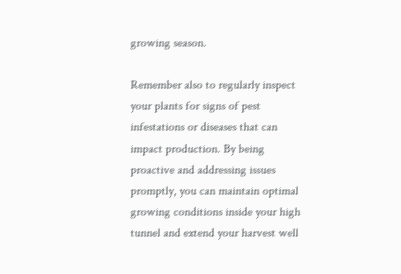growing season.

Remember also to regularly inspect your plants for signs of pest infestations or diseases that can impact production. By being proactive and addressing issues promptly, you can maintain optimal growing conditions inside your high tunnel and extend your harvest well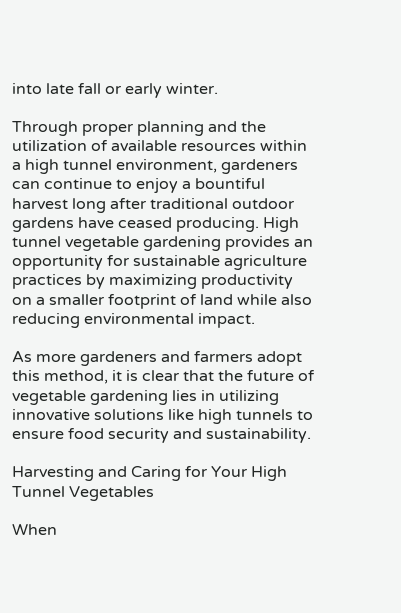into late fall or early winter.

Through proper planning and the utilization of available resources within a high tunnel environment, gardeners can continue to enjoy a bountiful harvest long after traditional outdoor gardens have ceased producing. High tunnel vegetable gardening provides an opportunity for sustainable agriculture practices by maximizing productivity on a smaller footprint of land while also reducing environmental impact.

As more gardeners and farmers adopt this method, it is clear that the future of vegetable gardening lies in utilizing innovative solutions like high tunnels to ensure food security and sustainability.

Harvesting and Caring for Your High Tunnel Vegetables

When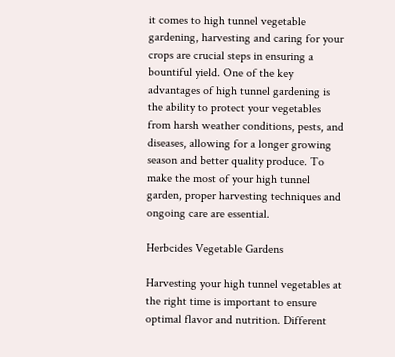it comes to high tunnel vegetable gardening, harvesting and caring for your crops are crucial steps in ensuring a bountiful yield. One of the key advantages of high tunnel gardening is the ability to protect your vegetables from harsh weather conditions, pests, and diseases, allowing for a longer growing season and better quality produce. To make the most of your high tunnel garden, proper harvesting techniques and ongoing care are essential.

Herbcides Vegetable Gardens

Harvesting your high tunnel vegetables at the right time is important to ensure optimal flavor and nutrition. Different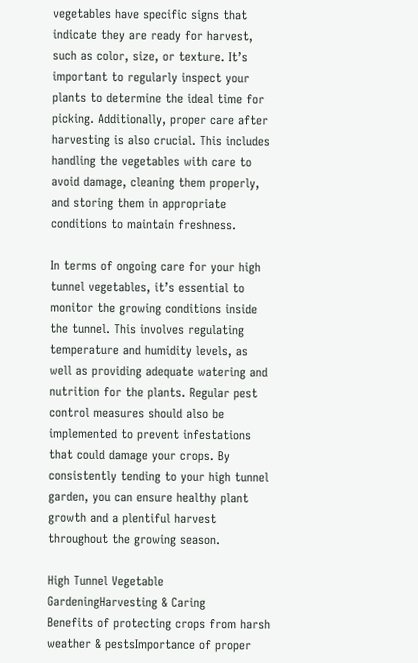vegetables have specific signs that indicate they are ready for harvest, such as color, size, or texture. It’s important to regularly inspect your plants to determine the ideal time for picking. Additionally, proper care after harvesting is also crucial. This includes handling the vegetables with care to avoid damage, cleaning them properly, and storing them in appropriate conditions to maintain freshness.

In terms of ongoing care for your high tunnel vegetables, it’s essential to monitor the growing conditions inside the tunnel. This involves regulating temperature and humidity levels, as well as providing adequate watering and nutrition for the plants. Regular pest control measures should also be implemented to prevent infestations that could damage your crops. By consistently tending to your high tunnel garden, you can ensure healthy plant growth and a plentiful harvest throughout the growing season.

High Tunnel Vegetable GardeningHarvesting & Caring
Benefits of protecting crops from harsh weather & pestsImportance of proper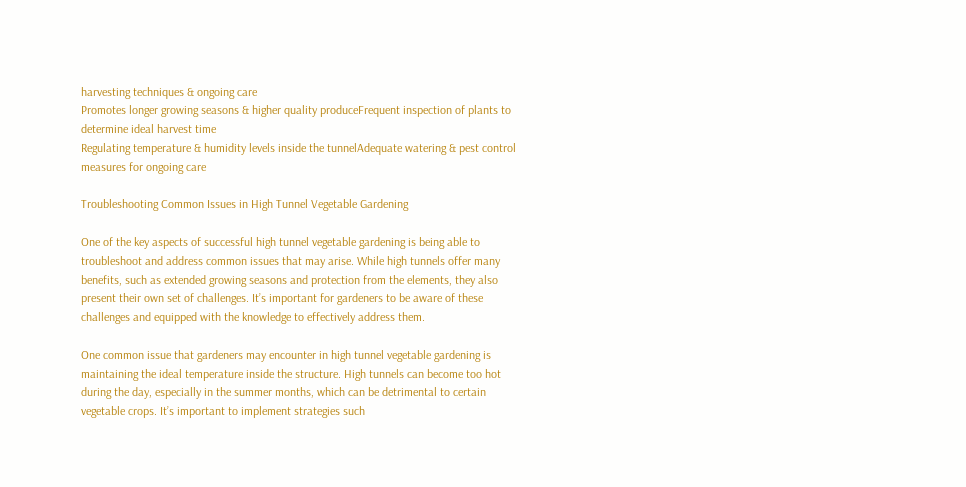harvesting techniques & ongoing care
Promotes longer growing seasons & higher quality produceFrequent inspection of plants to determine ideal harvest time
Regulating temperature & humidity levels inside the tunnelAdequate watering & pest control measures for ongoing care

Troubleshooting Common Issues in High Tunnel Vegetable Gardening

One of the key aspects of successful high tunnel vegetable gardening is being able to troubleshoot and address common issues that may arise. While high tunnels offer many benefits, such as extended growing seasons and protection from the elements, they also present their own set of challenges. It’s important for gardeners to be aware of these challenges and equipped with the knowledge to effectively address them.

One common issue that gardeners may encounter in high tunnel vegetable gardening is maintaining the ideal temperature inside the structure. High tunnels can become too hot during the day, especially in the summer months, which can be detrimental to certain vegetable crops. It’s important to implement strategies such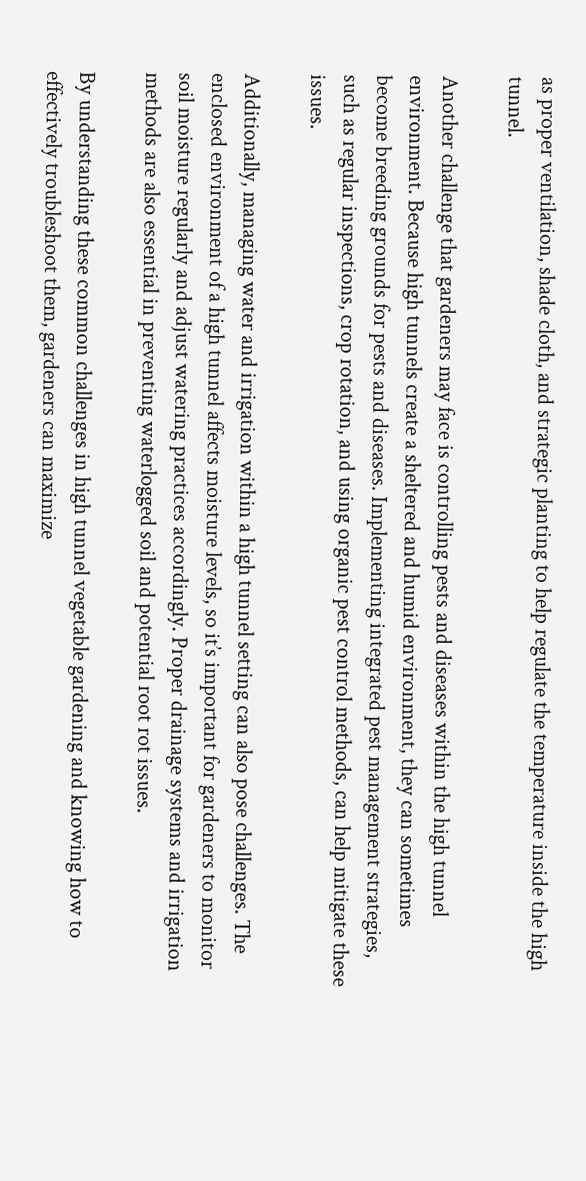as proper ventilation, shade cloth, and strategic planting to help regulate the temperature inside the high tunnel.

Another challenge that gardeners may face is controlling pests and diseases within the high tunnel environment. Because high tunnels create a sheltered and humid environment, they can sometimes become breeding grounds for pests and diseases. Implementing integrated pest management strategies, such as regular inspections, crop rotation, and using organic pest control methods, can help mitigate these issues.

Additionally, managing water and irrigation within a high tunnel setting can also pose challenges. The enclosed environment of a high tunnel affects moisture levels, so it’s important for gardeners to monitor soil moisture regularly and adjust watering practices accordingly. Proper drainage systems and irrigation methods are also essential in preventing waterlogged soil and potential root rot issues.

By understanding these common challenges in high tunnel vegetable gardening and knowing how to effectively troubleshoot them, gardeners can maximize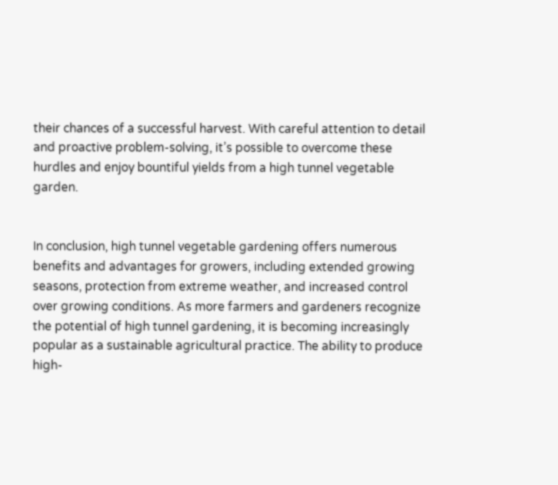their chances of a successful harvest. With careful attention to detail and proactive problem-solving, it’s possible to overcome these hurdles and enjoy bountiful yields from a high tunnel vegetable garden.


In conclusion, high tunnel vegetable gardening offers numerous benefits and advantages for growers, including extended growing seasons, protection from extreme weather, and increased control over growing conditions. As more farmers and gardeners recognize the potential of high tunnel gardening, it is becoming increasingly popular as a sustainable agricultural practice. The ability to produce high-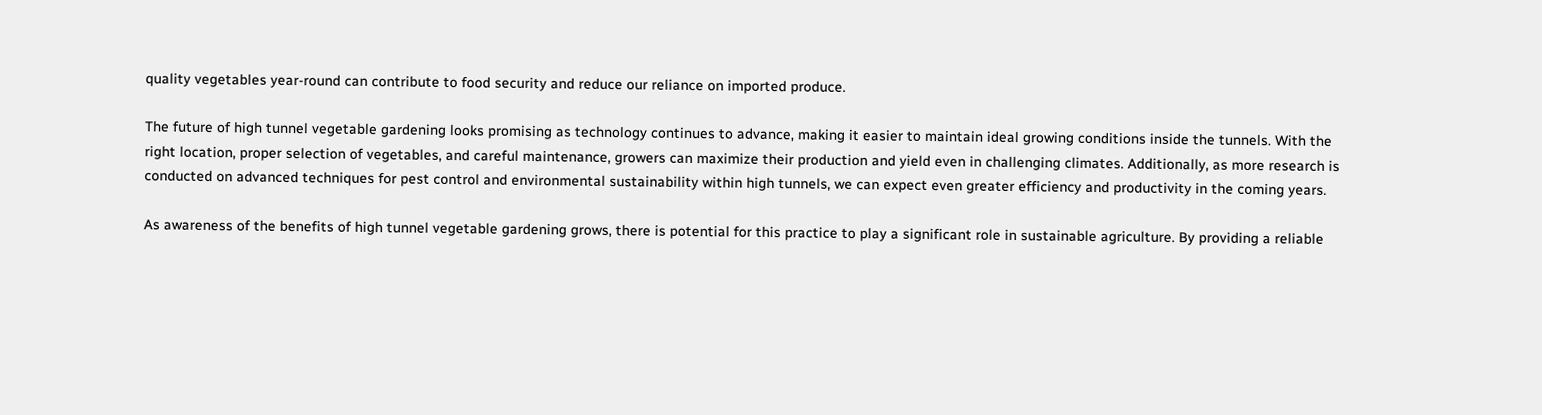quality vegetables year-round can contribute to food security and reduce our reliance on imported produce.

The future of high tunnel vegetable gardening looks promising as technology continues to advance, making it easier to maintain ideal growing conditions inside the tunnels. With the right location, proper selection of vegetables, and careful maintenance, growers can maximize their production and yield even in challenging climates. Additionally, as more research is conducted on advanced techniques for pest control and environmental sustainability within high tunnels, we can expect even greater efficiency and productivity in the coming years.

As awareness of the benefits of high tunnel vegetable gardening grows, there is potential for this practice to play a significant role in sustainable agriculture. By providing a reliable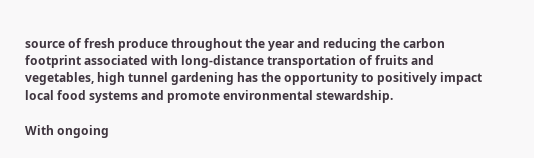source of fresh produce throughout the year and reducing the carbon footprint associated with long-distance transportation of fruits and vegetables, high tunnel gardening has the opportunity to positively impact local food systems and promote environmental stewardship.

With ongoing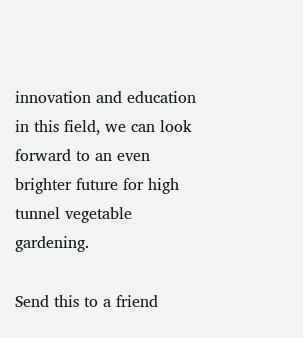innovation and education in this field, we can look forward to an even brighter future for high tunnel vegetable gardening.

Send this to a friend